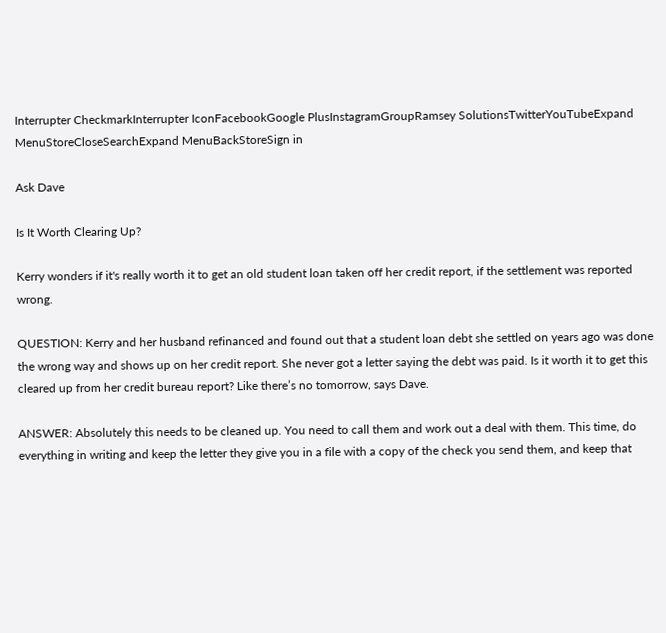Interrupter CheckmarkInterrupter IconFacebookGoogle PlusInstagramGroupRamsey SolutionsTwitterYouTubeExpand MenuStoreCloseSearchExpand MenuBackStoreSign in

Ask Dave

Is It Worth Clearing Up?

Kerry wonders if it's really worth it to get an old student loan taken off her credit report, if the settlement was reported wrong.

QUESTION: Kerry and her husband refinanced and found out that a student loan debt she settled on years ago was done the wrong way and shows up on her credit report. She never got a letter saying the debt was paid. Is it worth it to get this cleared up from her credit bureau report? Like there’s no tomorrow, says Dave.

ANSWER: Absolutely this needs to be cleaned up. You need to call them and work out a deal with them. This time, do everything in writing and keep the letter they give you in a file with a copy of the check you send them, and keep that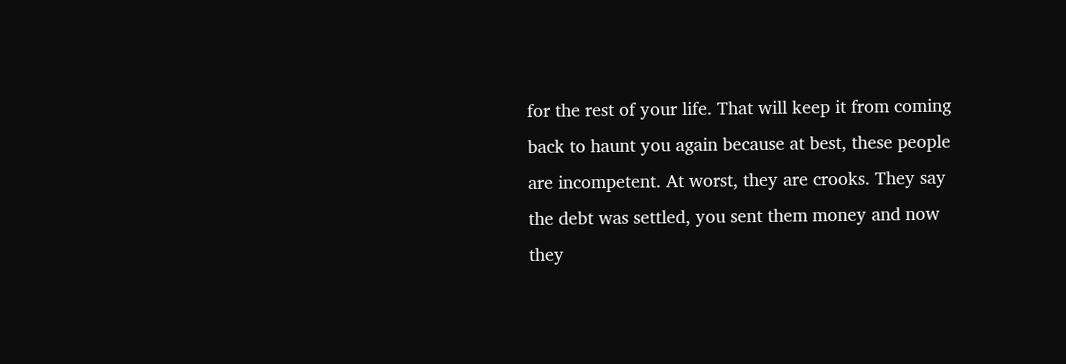for the rest of your life. That will keep it from coming back to haunt you again because at best, these people are incompetent. At worst, they are crooks. They say the debt was settled, you sent them money and now they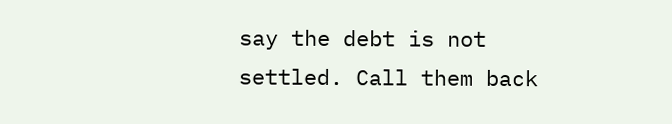say the debt is not settled. Call them back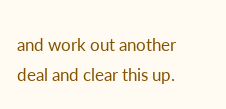and work out another deal and clear this up.